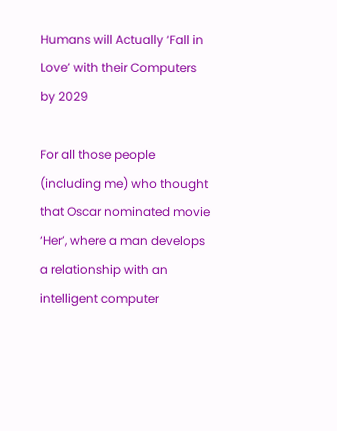Humans will Actually ‘Fall in Love’ with their Computers by 2029

For all those people (including me) who thought that Oscar nominated movie ‘Her’, where a man develops a relationship with an intelligent computer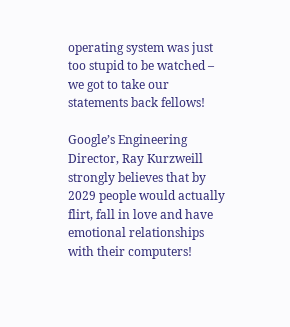operating system was just too stupid to be watched – we got to take our statements back fellows!

Google’s Engineering Director, Ray Kurzweill strongly believes that by 2029 people would actually flirt, fall in love and have emotional relationships with their computers!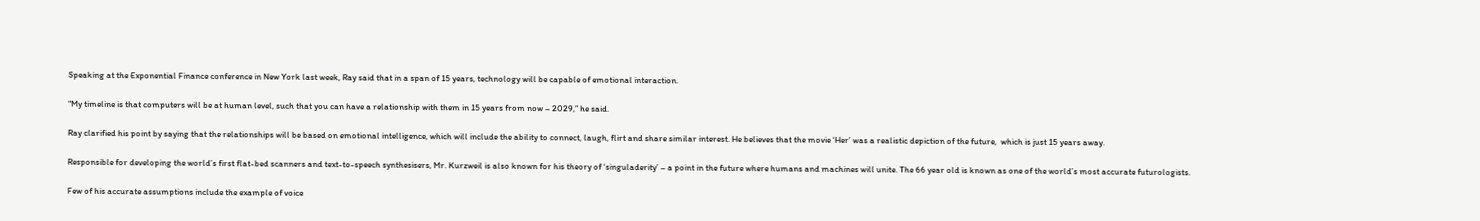Speaking at the Exponential Finance conference in New York last week, Ray said that in a span of 15 years, technology will be capable of emotional interaction.

“My timeline is that computers will be at human level, such that you can have a relationship with them in 15 years from now – 2029,” he said.

Ray clarified his point by saying that the relationships will be based on emotional intelligence, which will include the ability to connect, laugh, flirt and share similar interest. He believes that the movie ‘Her’ was a realistic depiction of the future,  which is just 15 years away.

Responsible for developing the world’s first flat-bed scanners and text-to-speech synthesisers, Mr. Kurzweil is also known for his theory of ‘singuladerity’ – a point in the future where humans and machines will unite. The 66 year old is known as one of the world’s most accurate futurologists.

Few of his accurate assumptions include the example of voice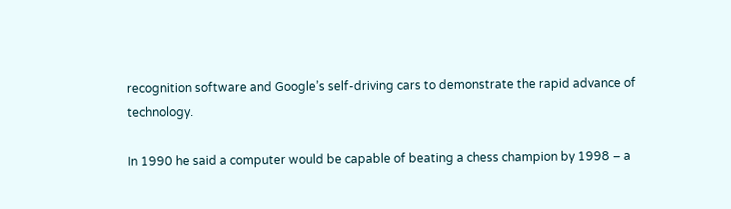recognition software and Google’s self-driving cars to demonstrate the rapid advance of technology.

In 1990 he said a computer would be capable of beating a chess champion by 1998 – a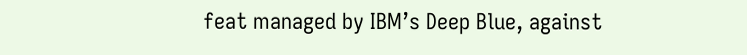feat managed by IBM’s Deep Blue, against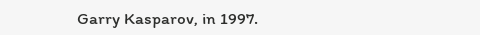Garry Kasparov, in 1997.